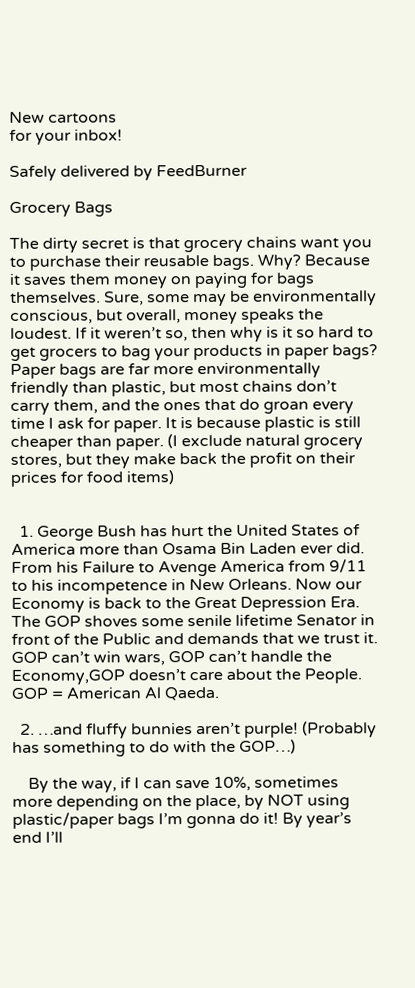New cartoons
for your inbox!

Safely delivered by FeedBurner

Grocery Bags

The dirty secret is that grocery chains want you to purchase their reusable bags. Why? Because it saves them money on paying for bags themselves. Sure, some may be environmentally conscious, but overall, money speaks the loudest. If it weren’t so, then why is it so hard to get grocers to bag your products in paper bags? Paper bags are far more environmentally friendly than plastic, but most chains don’t carry them, and the ones that do groan every time I ask for paper. It is because plastic is still cheaper than paper. (I exclude natural grocery stores, but they make back the profit on their prices for food items)


  1. George Bush has hurt the United States of America more than Osama Bin Laden ever did. From his Failure to Avenge America from 9/11 to his incompetence in New Orleans. Now our Economy is back to the Great Depression Era. The GOP shoves some senile lifetime Senator in front of the Public and demands that we trust it. GOP can’t win wars, GOP can’t handle the Economy,GOP doesn’t care about the People. GOP = American Al Qaeda.

  2. …and fluffy bunnies aren’t purple! (Probably has something to do with the GOP…)

    By the way, if I can save 10%, sometimes more depending on the place, by NOT using plastic/paper bags I’m gonna do it! By year’s end I’ll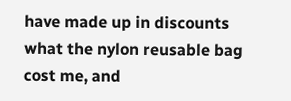have made up in discounts what the nylon reusable bag cost me, and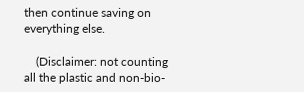then continue saving on everything else.

    (Disclaimer: not counting all the plastic and non-bio-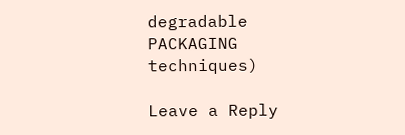degradable PACKAGING techniques)

Leave a Reply